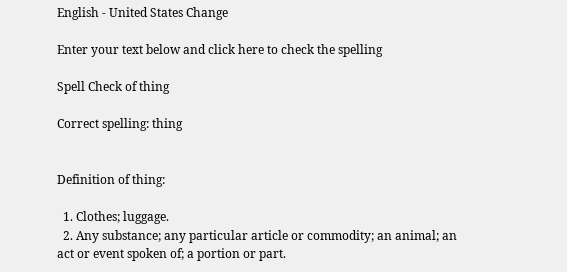English - United States Change

Enter your text below and click here to check the spelling

Spell Check of thing

Correct spelling: thing


Definition of thing:

  1. Clothes; luggage.
  2. Any substance; any particular article or commodity; an animal; an act or event spoken of; a portion or part.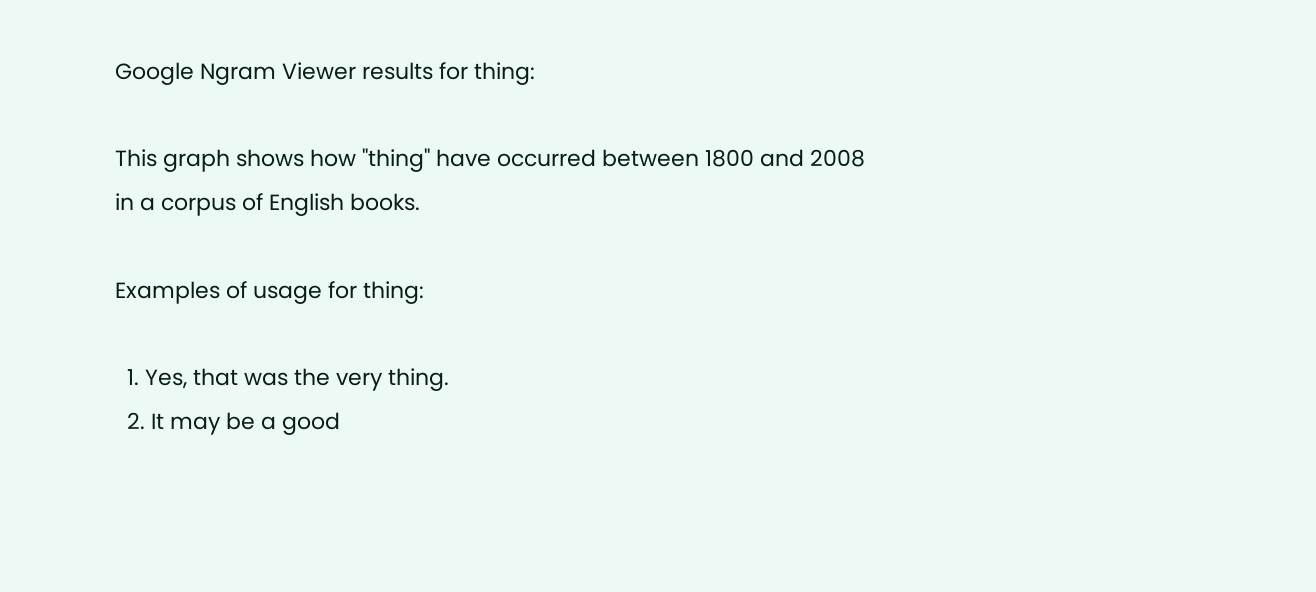Google Ngram Viewer results for thing:

This graph shows how "thing" have occurred between 1800 and 2008 in a corpus of English books.

Examples of usage for thing:

  1. Yes, that was the very thing.
  2. It may be a good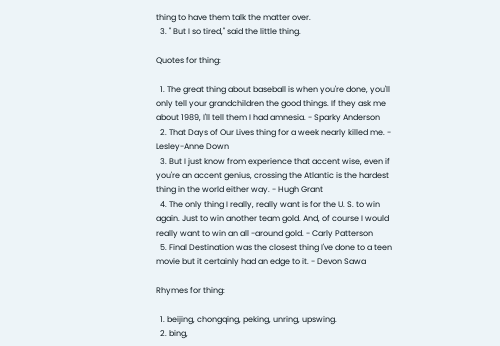thing to have them talk the matter over.
  3. " But I so tired," said the little thing.

Quotes for thing:

  1. The great thing about baseball is when you're done, you'll only tell your grandchildren the good things. If they ask me about 1989, I'll tell them I had amnesia. - Sparky Anderson
  2. That Days of Our Lives thing for a week nearly killed me. - Lesley-Anne Down
  3. But I just know from experience that accent wise, even if you're an accent genius, crossing the Atlantic is the hardest thing in the world either way. - Hugh Grant
  4. The only thing I really, really want is for the U. S. to win again. Just to win another team gold. And, of course I would really want to win an all -around gold. - Carly Patterson
  5. Final Destination was the closest thing I've done to a teen movie but it certainly had an edge to it. - Devon Sawa

Rhymes for thing:

  1. beijing, chongqing, peking, unring, upswing.
  2. bing,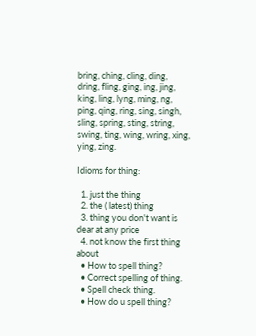bring, ching, cling, ding, dring, fling, ging, ing, jing, king, ling, lyng, ming, ng, ping, qing, ring, sing, singh, sling, spring, sting, string, swing, ting, wing, wring, xing, ying, zing.

Idioms for thing:

  1. just the thing
  2. the ( latest) thing
  3. thing you don't want is dear at any price
  4. not know the first thing about
  • How to spell thing?
  • Correct spelling of thing.
  • Spell check thing.
  • How do u spell thing?